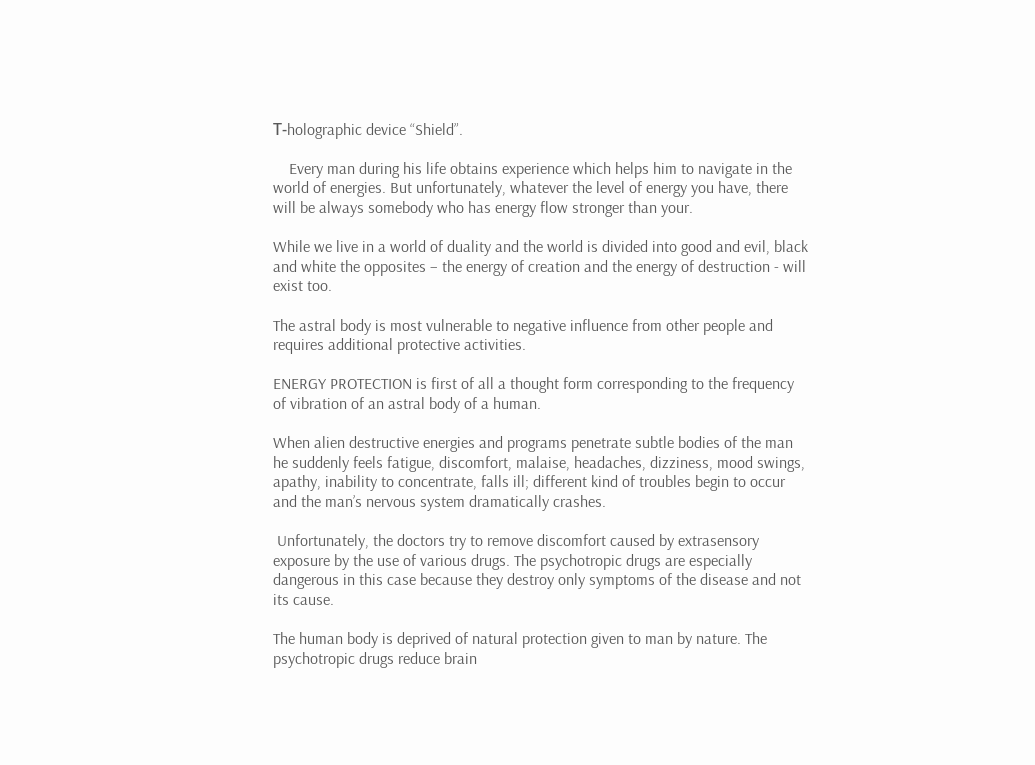Т-holographic device “Shield”.

    Every man during his life obtains experience which helps him to navigate in the world of energies. But unfortunately, whatever the level of energy you have, there will be always somebody who has energy flow stronger than your.

While we live in a world of duality and the world is divided into good and evil, black and white the opposites – the energy of creation and the energy of destruction - will exist too.

The astral body is most vulnerable to negative influence from other people and requires additional protective activities.

ENERGY PROTECTION is first of all a thought form corresponding to the frequency of vibration of an astral body of a human.

When alien destructive energies and programs penetrate subtle bodies of the man he suddenly feels fatigue, discomfort, malaise, headaches, dizziness, mood swings, apathy, inability to concentrate, falls ill; different kind of troubles begin to occur and the man’s nervous system dramatically crashes.

 Unfortunately, the doctors try to remove discomfort caused by extrasensory exposure by the use of various drugs. The psychotropic drugs are especially dangerous in this case because they destroy only symptoms of the disease and not its cause.

The human body is deprived of natural protection given to man by nature. The psychotropic drugs reduce brain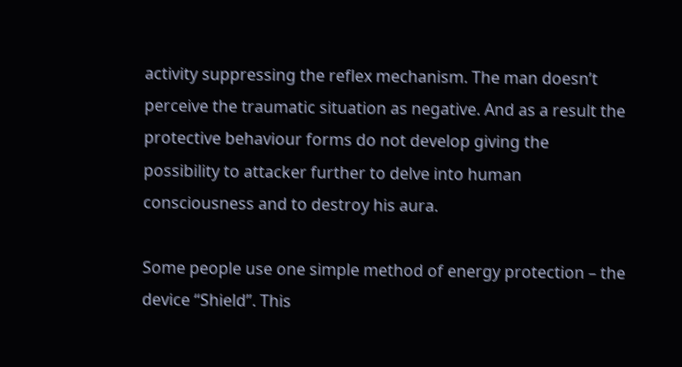activity suppressing the reflex mechanism. The man doesn’t perceive the traumatic situation as negative. And as a result the protective behaviour forms do not develop giving the possibility to attacker further to delve into human consciousness and to destroy his aura.

Some people use one simple method of energy protection – the device “Shield”. This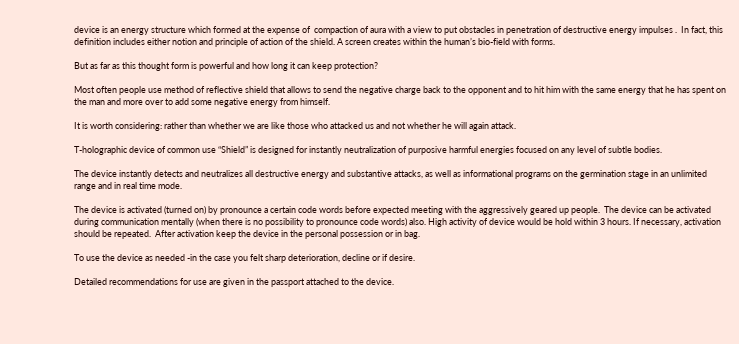device is an energy structure which formed at the expense of  compaction of aura with a view to put obstacles in penetration of destructive energy impulses .  In fact, this definition includes either notion and principle of action of the shield. A screen creates within the human’s bio-field with forms.

But as far as this thought form is powerful and how long it can keep protection?

Most often people use method of reflective shield that allows to send the negative charge back to the opponent and to hit him with the same energy that he has spent on the man and more over to add some negative energy from himself.

It is worth considering: rather than whether we are like those who attacked us and not whether he will again attack.

T-holographic device of common use “Shield” is designed for instantly neutralization of purposive harmful energies focused on any level of subtle bodies.

The device instantly detects and neutralizes all destructive energy and substantive attacks, as well as informational programs on the germination stage in an unlimited range and in real time mode.

The device is activated (turned on) by pronounce a certain code words before expected meeting with the aggressively geared up people.  The device can be activated during communication mentally (when there is no possibility to pronounce code words) also. High activity of device would be hold within 3 hours. If necessary, activation should be repeated.  After activation keep the device in the personal possession or in bag.

To use the device as needed -in the case you felt sharp deterioration, decline or if desire.

Detailed recommendations for use are given in the passport attached to the device.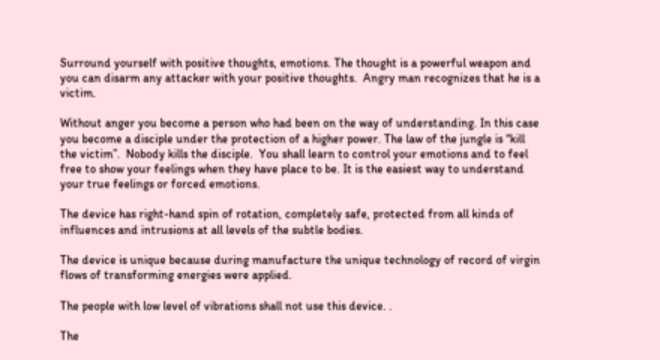Surround yourself with positive thoughts, emotions. The thought is a powerful weapon and you can disarm any attacker with your positive thoughts.  Angry man recognizes that he is a victim.

Without anger you become a person who had been on the way of understanding. In this case you become a disciple under the protection of a higher power. The law of the jungle is “kill the victim”.  Nobody kills the disciple.  You shall learn to control your emotions and to feel free to show your feelings when they have place to be. It is the easiest way to understand your true feelings or forced emotions.

The device has right-hand spin of rotation, completely safe, protected from all kinds of influences and intrusions at all levels of the subtle bodies.

The device is unique because during manufacture the unique technology of record of virgin flows of transforming energies were applied.

The people with low level of vibrations shall not use this device. .

The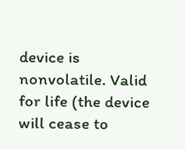device is nonvolatile. Valid for life (the device will cease to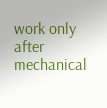work only after mechanical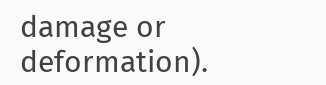damage or deformation).